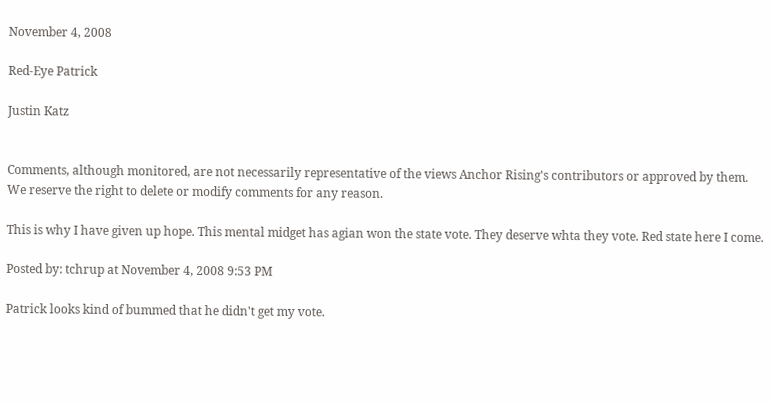November 4, 2008

Red-Eye Patrick

Justin Katz


Comments, although monitored, are not necessarily representative of the views Anchor Rising's contributors or approved by them. We reserve the right to delete or modify comments for any reason.

This is why I have given up hope. This mental midget has agian won the state vote. They deserve whta they vote. Red state here I come.

Posted by: tchrup at November 4, 2008 9:53 PM

Patrick looks kind of bummed that he didn't get my vote.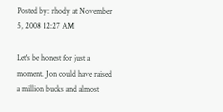Posted by: rhody at November 5, 2008 12:27 AM

Let's be honest for just a moment. Jon could have raised a million bucks and almost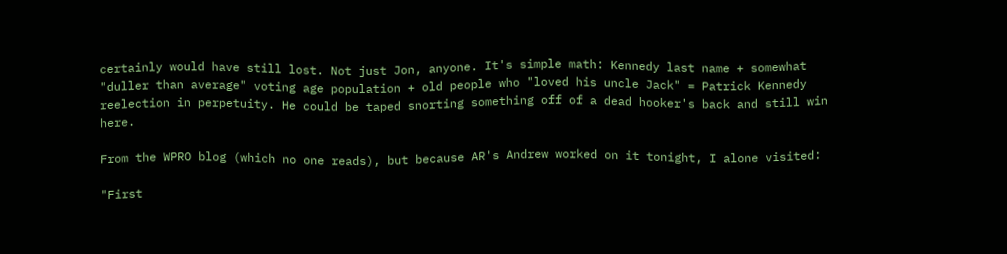certainly would have still lost. Not just Jon, anyone. It's simple math: Kennedy last name + somewhat "duller than average" voting age population + old people who "loved his uncle Jack" = Patrick Kennedy reelection in perpetuity. He could be taped snorting something off of a dead hooker's back and still win here.

From the WPRO blog (which no one reads), but because AR's Andrew worked on it tonight, I alone visited:

"First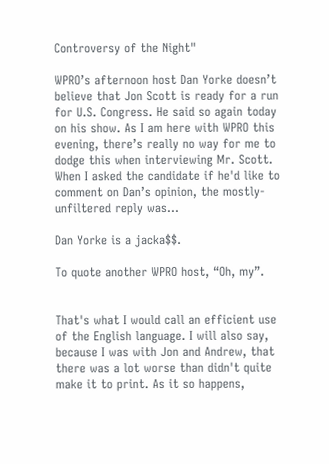Controversy of the Night"

WPRO’s afternoon host Dan Yorke doesn’t believe that Jon Scott is ready for a run for U.S. Congress. He said so again today on his show. As I am here with WPRO this evening, there’s really no way for me to dodge this when interviewing Mr. Scott. When I asked the candidate if he'd like to comment on Dan’s opinion, the mostly-unfiltered reply was…

Dan Yorke is a jacka$$.

To quote another WPRO host, “Oh, my”.


That's what I would call an efficient use of the English language. I will also say, because I was with Jon and Andrew, that there was a lot worse than didn't quite make it to print. As it so happens,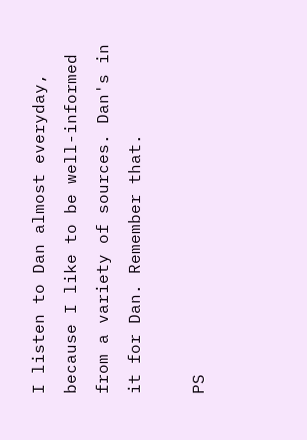I listen to Dan almost everyday, because I like to be well-informed from a variety of sources. Dan's in it for Dan. Remember that.

PS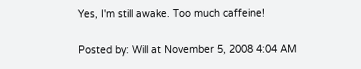Yes, I'm still awake. Too much caffeine!

Posted by: Will at November 5, 2008 4:04 AM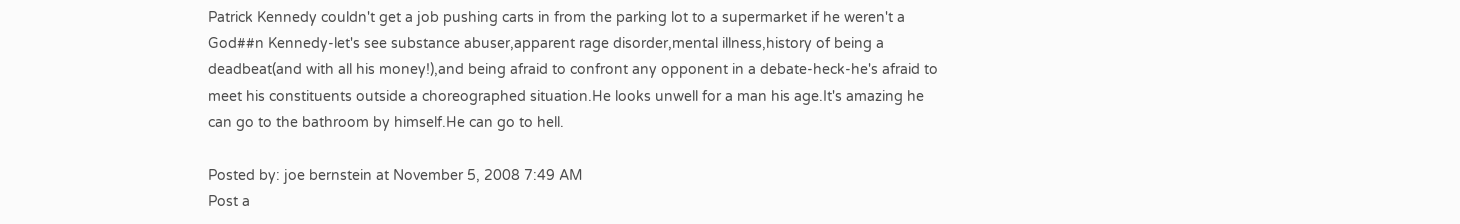Patrick Kennedy couldn't get a job pushing carts in from the parking lot to a supermarket if he weren't a God##n Kennedy-let's see substance abuser,apparent rage disorder,mental illness,history of being a deadbeat(and with all his money!),and being afraid to confront any opponent in a debate-heck-he's afraid to meet his constituents outside a choreographed situation.He looks unwell for a man his age.It's amazing he can go to the bathroom by himself.He can go to hell.

Posted by: joe bernstein at November 5, 2008 7:49 AM
Post a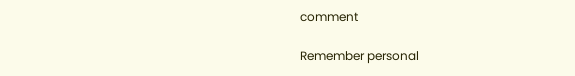comment

Remember personal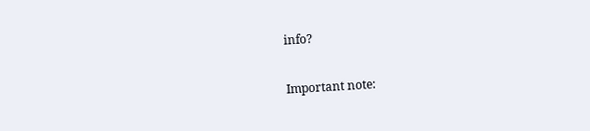info?

Important note: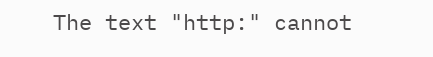The text "http:" cannot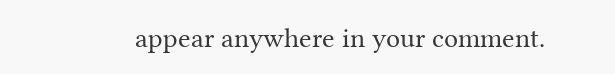appear anywhere in your comment.